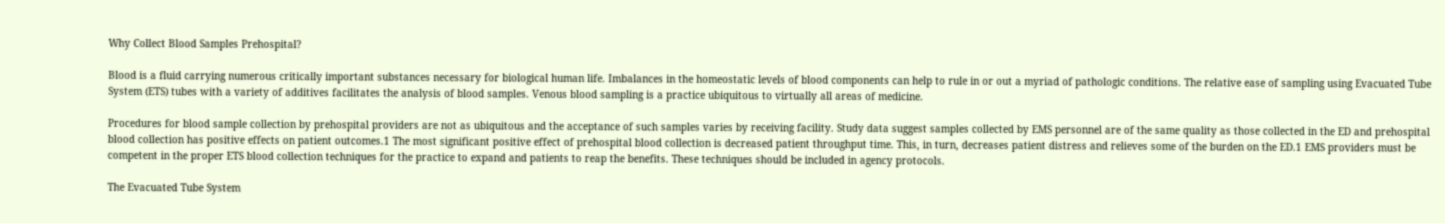Why Collect Blood Samples Prehospital?

Blood is a fluid carrying numerous critically important substances necessary for biological human life. Imbalances in the homeostatic levels of blood components can help to rule in or out a myriad of pathologic conditions. The relative ease of sampling using Evacuated Tube System (ETS) tubes with a variety of additives facilitates the analysis of blood samples. Venous blood sampling is a practice ubiquitous to virtually all areas of medicine.

Procedures for blood sample collection by prehospital providers are not as ubiquitous and the acceptance of such samples varies by receiving facility. Study data suggest samples collected by EMS personnel are of the same quality as those collected in the ED and prehospital blood collection has positive effects on patient outcomes.1 The most significant positive effect of prehospital blood collection is decreased patient throughput time. This, in turn, decreases patient distress and relieves some of the burden on the ED.1 EMS providers must be competent in the proper ETS blood collection techniques for the practice to expand and patients to reap the benefits. These techniques should be included in agency protocols.

The Evacuated Tube System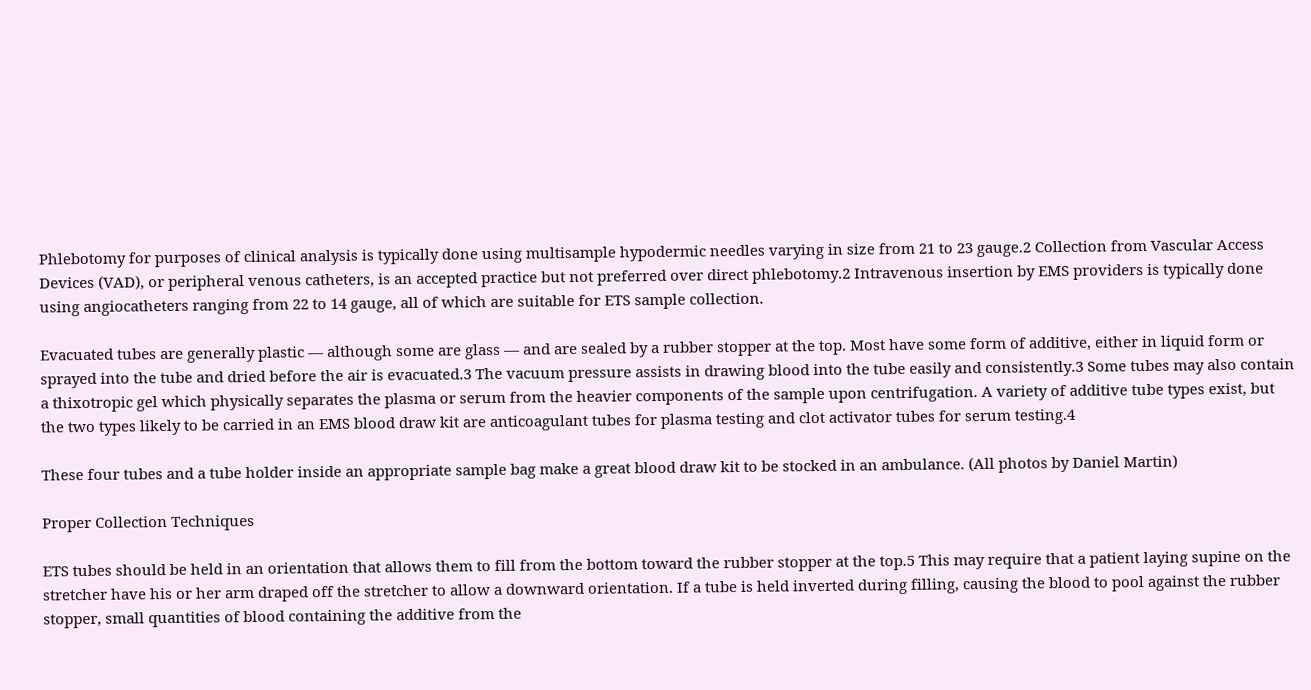Phlebotomy for purposes of clinical analysis is typically done using multisample hypodermic needles varying in size from 21 to 23 gauge.2 Collection from Vascular Access Devices (VAD), or peripheral venous catheters, is an accepted practice but not preferred over direct phlebotomy.2 Intravenous insertion by EMS providers is typically done using angiocatheters ranging from 22 to 14 gauge, all of which are suitable for ETS sample collection.

Evacuated tubes are generally plastic — although some are glass — and are sealed by a rubber stopper at the top. Most have some form of additive, either in liquid form or sprayed into the tube and dried before the air is evacuated.3 The vacuum pressure assists in drawing blood into the tube easily and consistently.3 Some tubes may also contain a thixotropic gel which physically separates the plasma or serum from the heavier components of the sample upon centrifugation. A variety of additive tube types exist, but the two types likely to be carried in an EMS blood draw kit are anticoagulant tubes for plasma testing and clot activator tubes for serum testing.4

These four tubes and a tube holder inside an appropriate sample bag make a great blood draw kit to be stocked in an ambulance. (All photos by Daniel Martin)

Proper Collection Techniques

ETS tubes should be held in an orientation that allows them to fill from the bottom toward the rubber stopper at the top.5 This may require that a patient laying supine on the stretcher have his or her arm draped off the stretcher to allow a downward orientation. If a tube is held inverted during filling, causing the blood to pool against the rubber stopper, small quantities of blood containing the additive from the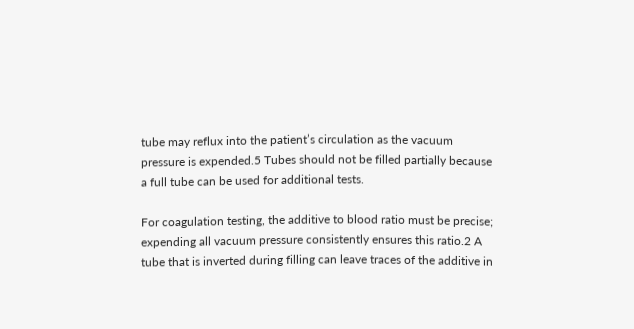tube may reflux into the patient’s circulation as the vacuum pressure is expended.5 Tubes should not be filled partially because a full tube can be used for additional tests.

For coagulation testing, the additive to blood ratio must be precise; expending all vacuum pressure consistently ensures this ratio.2 A tube that is inverted during filling can leave traces of the additive in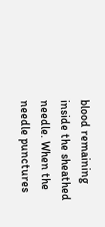blood remaining inside the sheathed needle. When the needle punctures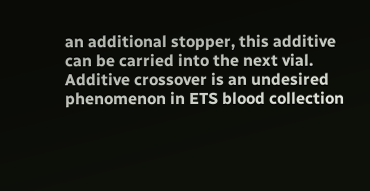an additional stopper, this additive can be carried into the next vial. Additive crossover is an undesired phenomenon in ETS blood collection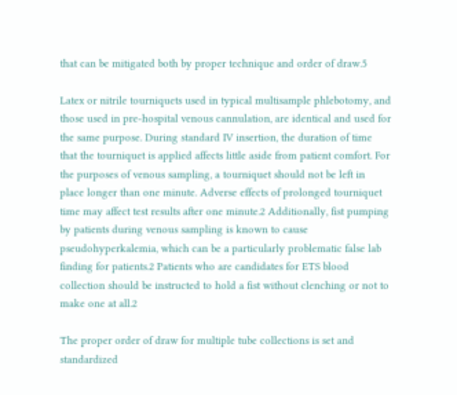that can be mitigated both by proper technique and order of draw.5

Latex or nitrile tourniquets used in typical multisample phlebotomy, and those used in pre-hospital venous cannulation, are identical and used for the same purpose. During standard IV insertion, the duration of time that the tourniquet is applied affects little aside from patient comfort. For the purposes of venous sampling, a tourniquet should not be left in place longer than one minute. Adverse effects of prolonged tourniquet time may affect test results after one minute.2 Additionally, fist pumping by patients during venous sampling is known to cause pseudohyperkalemia, which can be a particularly problematic false lab finding for patients.2 Patients who are candidates for ETS blood collection should be instructed to hold a fist without clenching or not to make one at all.2

The proper order of draw for multiple tube collections is set and standardized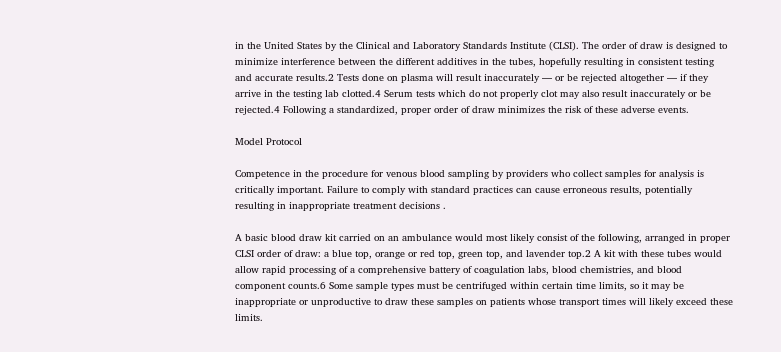in the United States by the Clinical and Laboratory Standards Institute (CLSI). The order of draw is designed to minimize interference between the different additives in the tubes, hopefully resulting in consistent testing and accurate results.2 Tests done on plasma will result inaccurately — or be rejected altogether — if they arrive in the testing lab clotted.4 Serum tests which do not properly clot may also result inaccurately or be rejected.4 Following a standardized, proper order of draw minimizes the risk of these adverse events.

Model Protocol

Competence in the procedure for venous blood sampling by providers who collect samples for analysis is critically important. Failure to comply with standard practices can cause erroneous results, potentially resulting in inappropriate treatment decisions .

A basic blood draw kit carried on an ambulance would most likely consist of the following, arranged in proper CLSI order of draw: a blue top, orange or red top, green top, and lavender top.2 A kit with these tubes would allow rapid processing of a comprehensive battery of coagulation labs, blood chemistries, and blood component counts.6 Some sample types must be centrifuged within certain time limits, so it may be inappropriate or unproductive to draw these samples on patients whose transport times will likely exceed these limits.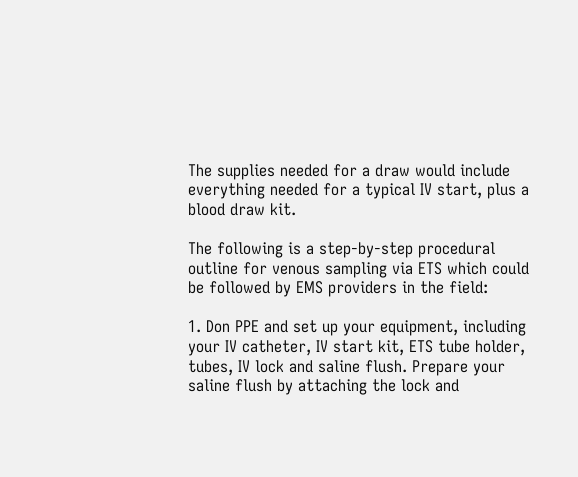The supplies needed for a draw would include everything needed for a typical IV start, plus a blood draw kit.

The following is a step-by-step procedural outline for venous sampling via ETS which could be followed by EMS providers in the field:

1. Don PPE and set up your equipment, including your IV catheter, IV start kit, ETS tube holder, tubes, IV lock and saline flush. Prepare your saline flush by attaching the lock and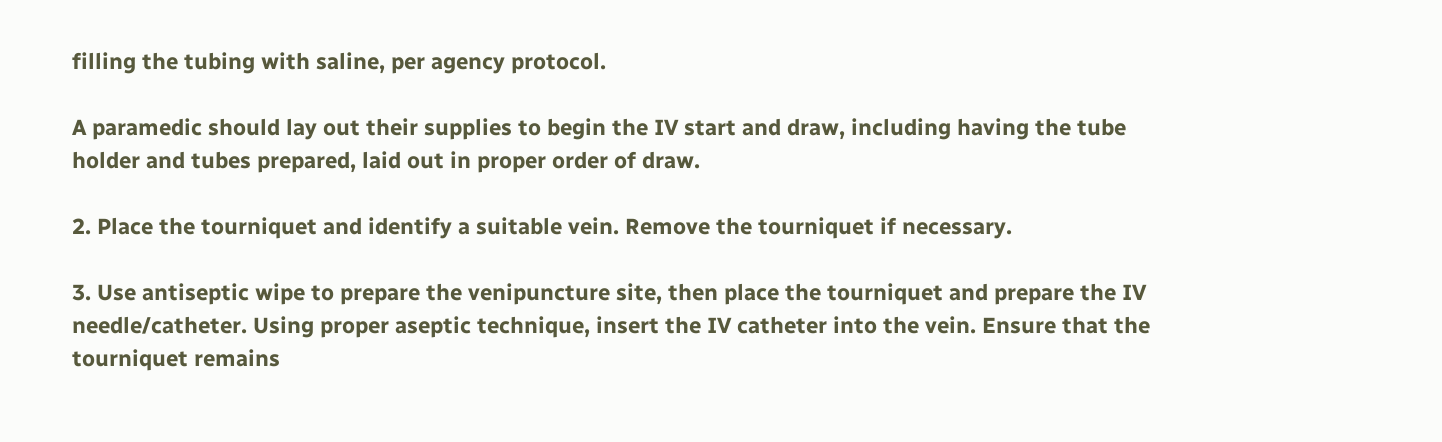filling the tubing with saline, per agency protocol.

A paramedic should lay out their supplies to begin the IV start and draw, including having the tube holder and tubes prepared, laid out in proper order of draw.

2. Place the tourniquet and identify a suitable vein. Remove the tourniquet if necessary.

3. Use antiseptic wipe to prepare the venipuncture site, then place the tourniquet and prepare the IV needle/catheter. Using proper aseptic technique, insert the IV catheter into the vein. Ensure that the tourniquet remains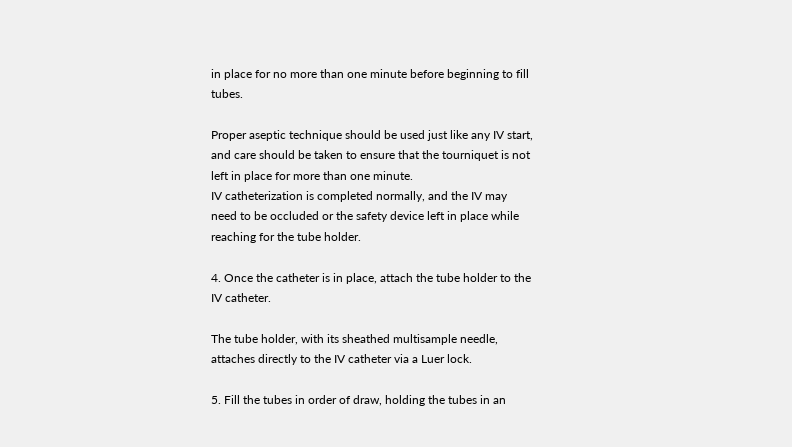in place for no more than one minute before beginning to fill tubes.

Proper aseptic technique should be used just like any IV start, and care should be taken to ensure that the tourniquet is not left in place for more than one minute.
IV catheterization is completed normally, and the IV may need to be occluded or the safety device left in place while reaching for the tube holder.

4. Once the catheter is in place, attach the tube holder to the IV catheter.

The tube holder, with its sheathed multisample needle, attaches directly to the IV catheter via a Luer lock.

5. Fill the tubes in order of draw, holding the tubes in an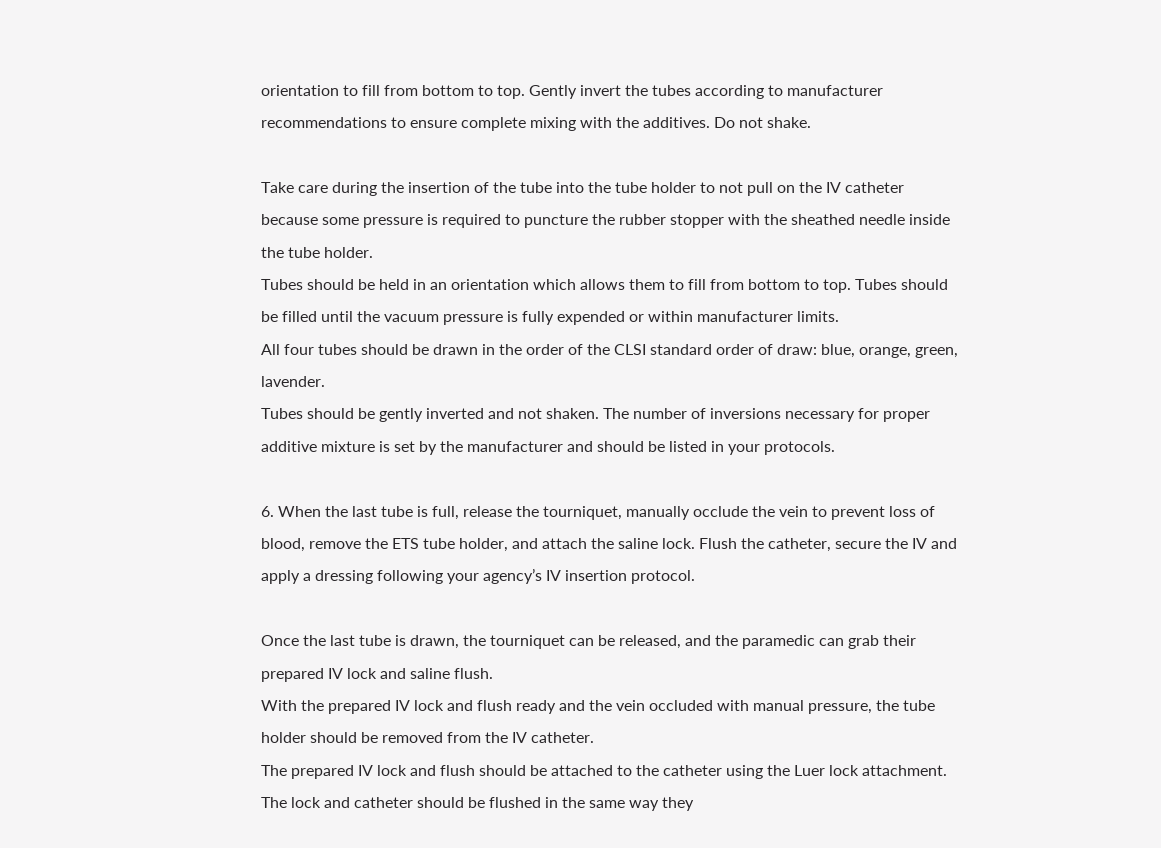orientation to fill from bottom to top. Gently invert the tubes according to manufacturer recommendations to ensure complete mixing with the additives. Do not shake.

Take care during the insertion of the tube into the tube holder to not pull on the IV catheter because some pressure is required to puncture the rubber stopper with the sheathed needle inside the tube holder.
Tubes should be held in an orientation which allows them to fill from bottom to top. Tubes should be filled until the vacuum pressure is fully expended or within manufacturer limits.
All four tubes should be drawn in the order of the CLSI standard order of draw: blue, orange, green, lavender.
Tubes should be gently inverted and not shaken. The number of inversions necessary for proper additive mixture is set by the manufacturer and should be listed in your protocols.

6. When the last tube is full, release the tourniquet, manually occlude the vein to prevent loss of blood, remove the ETS tube holder, and attach the saline lock. Flush the catheter, secure the IV and apply a dressing following your agency’s IV insertion protocol.

Once the last tube is drawn, the tourniquet can be released, and the paramedic can grab their prepared IV lock and saline flush.
With the prepared IV lock and flush ready and the vein occluded with manual pressure, the tube holder should be removed from the IV catheter.
The prepared IV lock and flush should be attached to the catheter using the Luer lock attachment.
The lock and catheter should be flushed in the same way they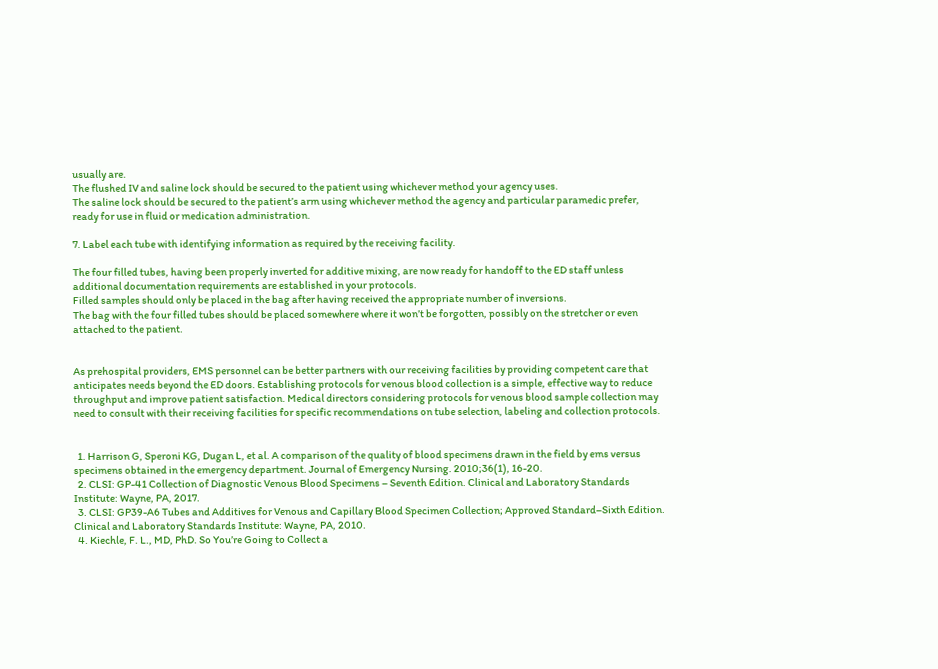usually are.
The flushed IV and saline lock should be secured to the patient using whichever method your agency uses.
The saline lock should be secured to the patient’s arm using whichever method the agency and particular paramedic prefer, ready for use in fluid or medication administration.

7. Label each tube with identifying information as required by the receiving facility.

The four filled tubes, having been properly inverted for additive mixing, are now ready for handoff to the ED staff unless additional documentation requirements are established in your protocols.
Filled samples should only be placed in the bag after having received the appropriate number of inversions.
The bag with the four filled tubes should be placed somewhere where it won’t be forgotten, possibly on the stretcher or even attached to the patient.


As prehospital providers, EMS personnel can be better partners with our receiving facilities by providing competent care that anticipates needs beyond the ED doors. Establishing protocols for venous blood collection is a simple, effective way to reduce throughput and improve patient satisfaction. Medical directors considering protocols for venous blood sample collection may need to consult with their receiving facilities for specific recommendations on tube selection, labeling and collection protocols.


  1. Harrison G, Speroni KG, Dugan L, et al. A comparison of the quality of blood specimens drawn in the field by ems versus specimens obtained in the emergency department. Journal of Emergency Nursing. 2010;36(1), 16-20.
  2. CLSI: GP-41 Collection of Diagnostic Venous Blood Specimens – Seventh Edition. Clinical and Laboratory Standards Institute: Wayne, PA, 2017.
  3. CLSI: GP39-A6 Tubes and Additives for Venous and Capillary Blood Specimen Collection; Approved Standard–Sixth Edition. Clinical and Laboratory Standards Institute: Wayne, PA, 2010.
  4. Kiechle, F. L., MD, PhD. So You’re Going to Collect a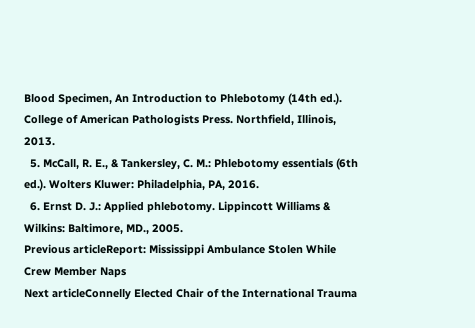Blood Specimen, An Introduction to Phlebotomy (14th ed.). College of American Pathologists Press. Northfield, Illinois, 2013.
  5. McCall, R. E., & Tankersley, C. M.: Phlebotomy essentials (6th ed.). Wolters Kluwer: Philadelphia, PA, 2016.
  6. Ernst D. J.: Applied phlebotomy. Lippincott Williams & Wilkins: Baltimore, MD., 2005.
Previous articleReport: Mississippi Ambulance Stolen While Crew Member Naps
Next articleConnelly Elected Chair of the International Trauma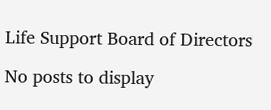Life Support Board of Directors

No posts to display